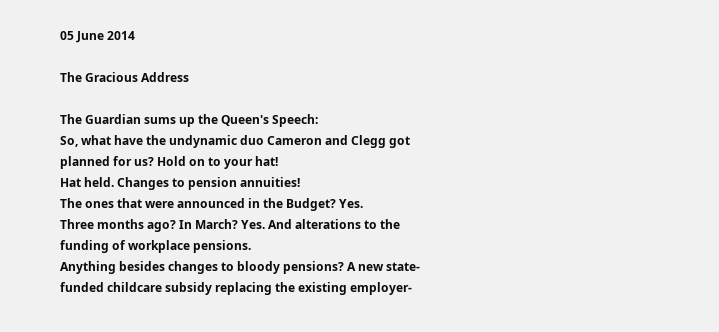05 June 2014

The Gracious Address

The Guardian sums up the Queen's Speech:
So, what have the undynamic duo Cameron and Clegg got planned for us? Hold on to your hat!
Hat held. Changes to pension annuities!
The ones that were announced in the Budget? Yes.
Three months ago? In March? Yes. And alterations to the funding of workplace pensions.
Anything besides changes to bloody pensions? A new state-funded childcare subsidy replacing the existing employer-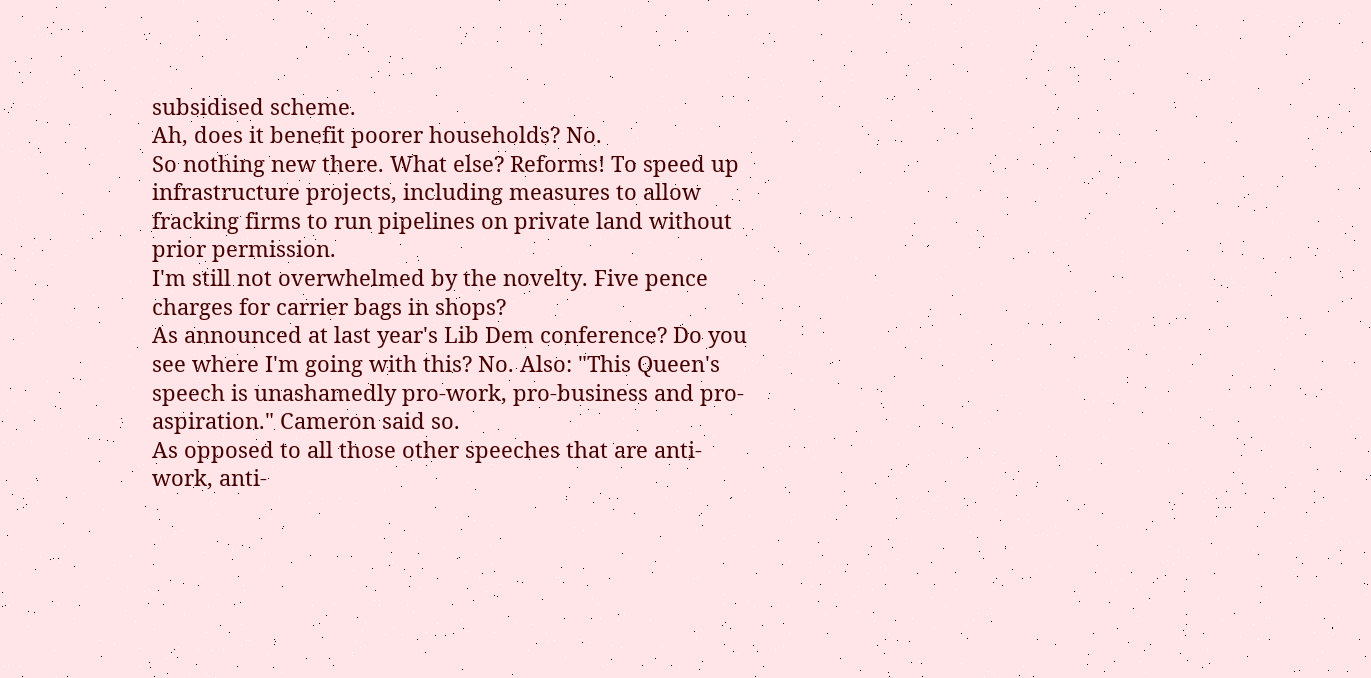subsidised scheme.
Ah, does it benefit poorer households? No.
So nothing new there. What else? Reforms! To speed up infrastructure projects, including measures to allow fracking firms to run pipelines on private land without prior permission.
I'm still not overwhelmed by the novelty. Five pence charges for carrier bags in shops?
As announced at last year's Lib Dem conference? Do you see where I'm going with this? No. Also: "This Queen's speech is unashamedly pro-work, pro-business and pro-aspiration." Cameron said so.
As opposed to all those other speeches that are anti-work, anti-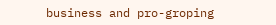business and pro-groping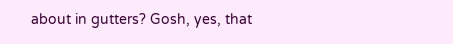about in gutters? Gosh, yes, that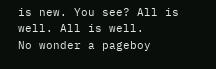is new. You see? All is well. All is well.
No wonder a pageboy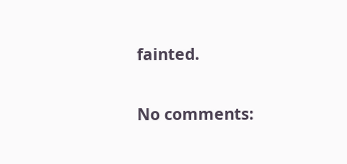fainted.

No comments: